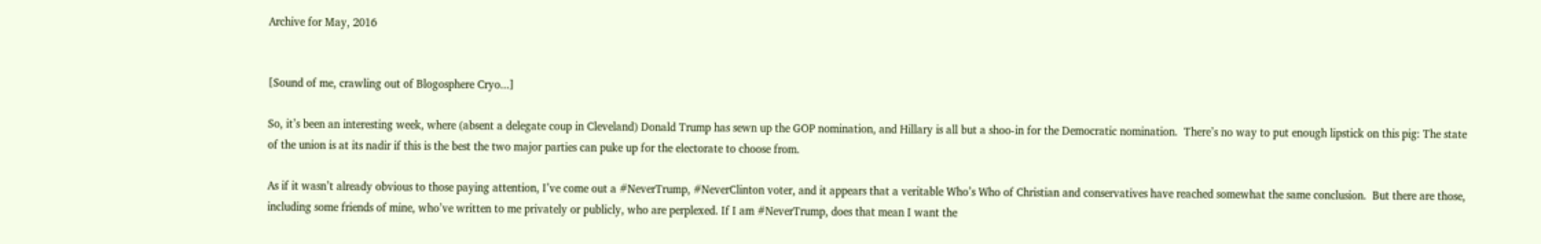Archive for May, 2016


[Sound of me, crawling out of Blogosphere Cryo...]

So, it’s been an interesting week, where (absent a delegate coup in Cleveland) Donald Trump has sewn up the GOP nomination, and Hillary is all but a shoo-in for the Democratic nomination.  There’s no way to put enough lipstick on this pig: The state of the union is at its nadir if this is the best the two major parties can puke up for the electorate to choose from.

As if it wasn’t already obvious to those paying attention, I’ve come out a #NeverTrump, #NeverClinton voter, and it appears that a veritable Who’s Who of Christian and conservatives have reached somewhat the same conclusion.  But there are those, including some friends of mine, who’ve written to me privately or publicly, who are perplexed. If I am #NeverTrump, does that mean I want the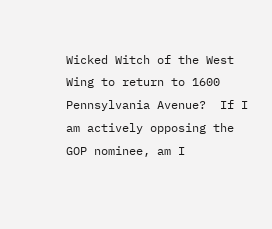Wicked Witch of the West Wing to return to 1600 Pennsylvania Avenue?  If I am actively opposing the GOP nominee, am I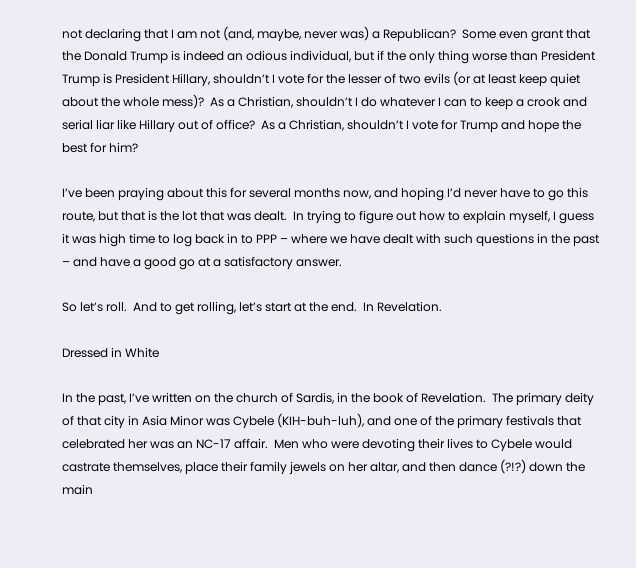not declaring that I am not (and, maybe, never was) a Republican?  Some even grant that the Donald Trump is indeed an odious individual, but if the only thing worse than President Trump is President Hillary, shouldn’t I vote for the lesser of two evils (or at least keep quiet about the whole mess)?  As a Christian, shouldn’t I do whatever I can to keep a crook and serial liar like Hillary out of office?  As a Christian, shouldn’t I vote for Trump and hope the best for him?

I’ve been praying about this for several months now, and hoping I’d never have to go this route, but that is the lot that was dealt.  In trying to figure out how to explain myself, I guess it was high time to log back in to PPP – where we have dealt with such questions in the past – and have a good go at a satisfactory answer.

So let’s roll.  And to get rolling, let’s start at the end.  In Revelation.

Dressed in White

In the past, I’ve written on the church of Sardis, in the book of Revelation.  The primary deity of that city in Asia Minor was Cybele (KIH-buh-luh), and one of the primary festivals that celebrated her was an NC-17 affair.  Men who were devoting their lives to Cybele would castrate themselves, place their family jewels on her altar, and then dance (?!?) down the main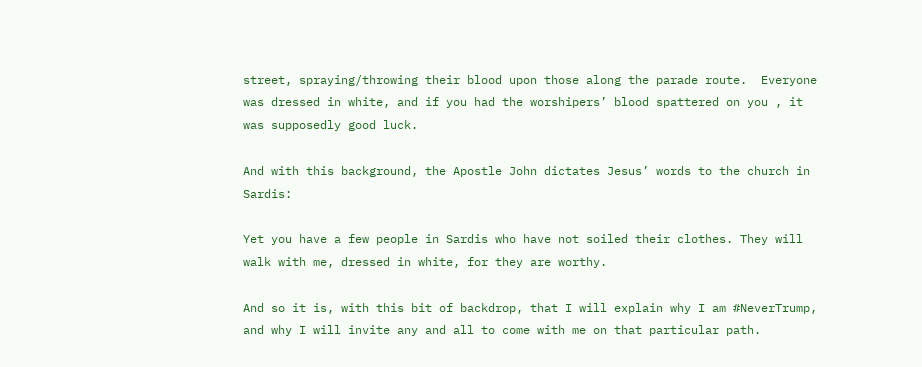street, spraying/throwing their blood upon those along the parade route.  Everyone was dressed in white, and if you had the worshipers’ blood spattered on you , it was supposedly good luck.

And with this background, the Apostle John dictates Jesus’ words to the church in Sardis:

Yet you have a few people in Sardis who have not soiled their clothes. They will walk with me, dressed in white, for they are worthy.

And so it is, with this bit of backdrop, that I will explain why I am #NeverTrump, and why I will invite any and all to come with me on that particular path.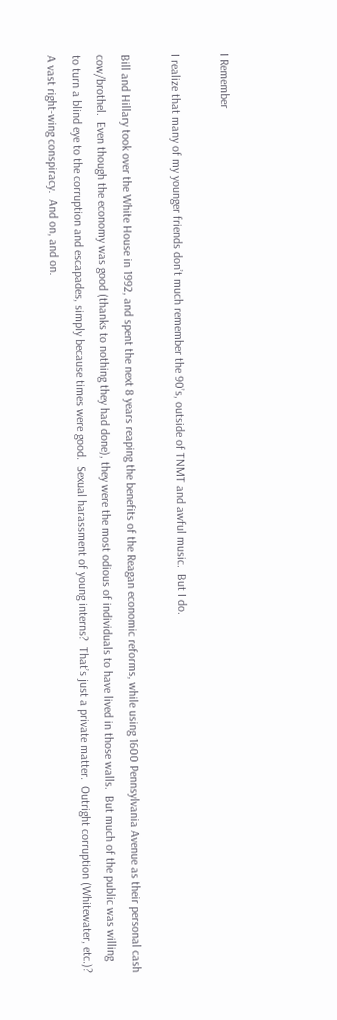I Remember

I realize that many of my younger friends don’t much remember the 90’s, outside of TNMT and awful music.  But I do.

Bill and Hillary took over the White House in 1992, and spent the next 8 years reaping the benefits of the Reagan economic reforms, while using 1600 Pennsylvania Avenue as their personal cash cow/brothel.  Even though the economy was good (thanks to nothing they had done), they were the most odious of individuals to have lived in those walls.  But much of the public was willing to turn a blind eye to the corruption and escapades, simply because times were good.  Sexual harassment of young interns?  That’s just a private matter.  Outright corruption (Whitewater, etc.)?  A vast right-wing conspiracy.  And on, and on.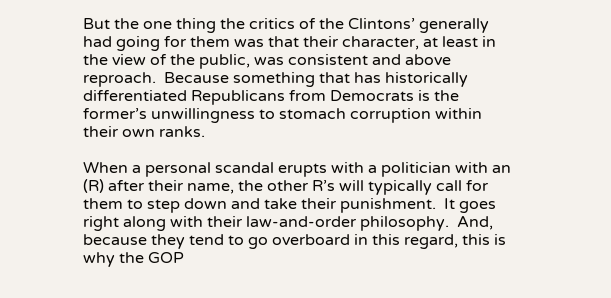But the one thing the critics of the Clintons’ generally had going for them was that their character, at least in the view of the public, was consistent and above reproach.  Because something that has historically differentiated Republicans from Democrats is the former’s unwillingness to stomach corruption within their own ranks.

When a personal scandal erupts with a politician with an (R) after their name, the other R’s will typically call for them to step down and take their punishment.  It goes right along with their law-and-order philosophy.  And, because they tend to go overboard in this regard, this is why the GOP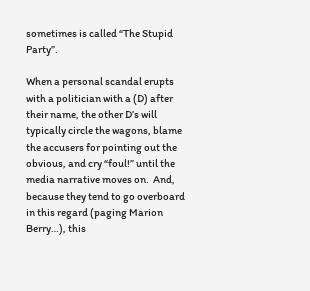sometimes is called “The Stupid Party”.

When a personal scandal erupts with a politician with a (D) after their name, the other D’s will typically circle the wagons, blame the accusers for pointing out the obvious, and cry “foul!” until the media narrative moves on.  And, because they tend to go overboard in this regard (paging Marion Berry…), this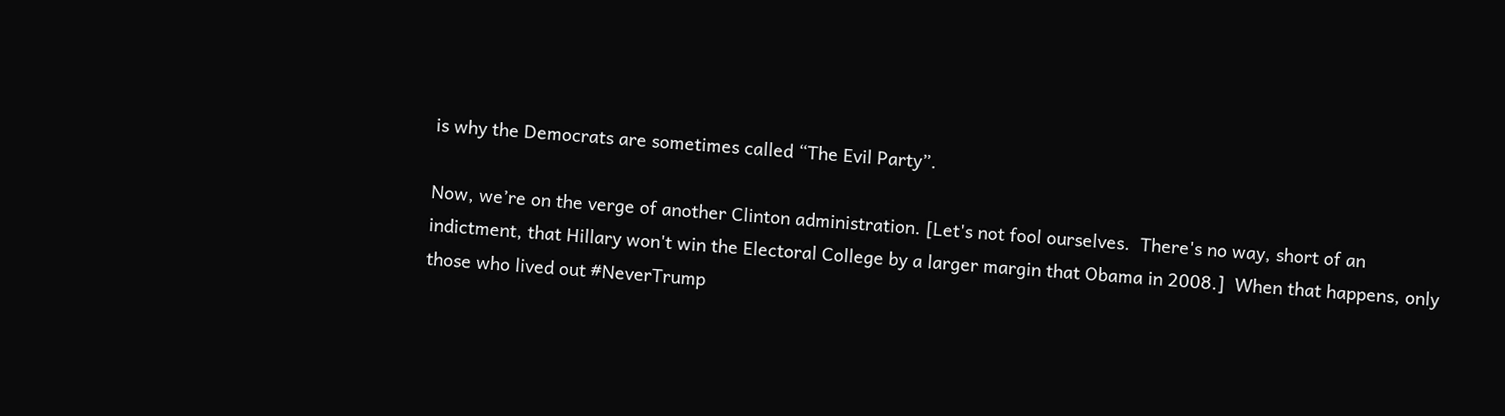is why the Democrats are sometimes called “The Evil Party”.

Now, we’re on the verge of another Clinton administration. [Let's not fool ourselves.  There's no way, short of an indictment, that Hillary won't win the Electoral College by a larger margin that Obama in 2008.]  When that happens, only those who lived out #NeverTrump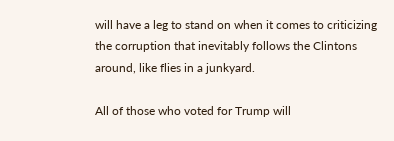will have a leg to stand on when it comes to criticizing the corruption that inevitably follows the Clintons around, like flies in a junkyard.

All of those who voted for Trump will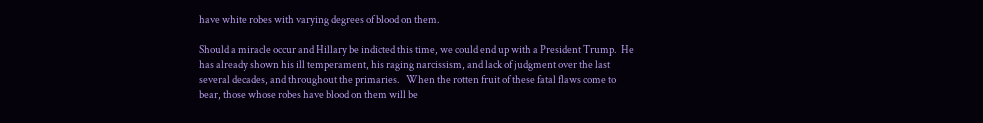have white robes with varying degrees of blood on them.

Should a miracle occur and Hillary be indicted this time, we could end up with a President Trump.  He has already shown his ill temperament, his raging narcissism, and lack of judgment over the last several decades, and throughout the primaries.   When the rotten fruit of these fatal flaws come to bear, those whose robes have blood on them will be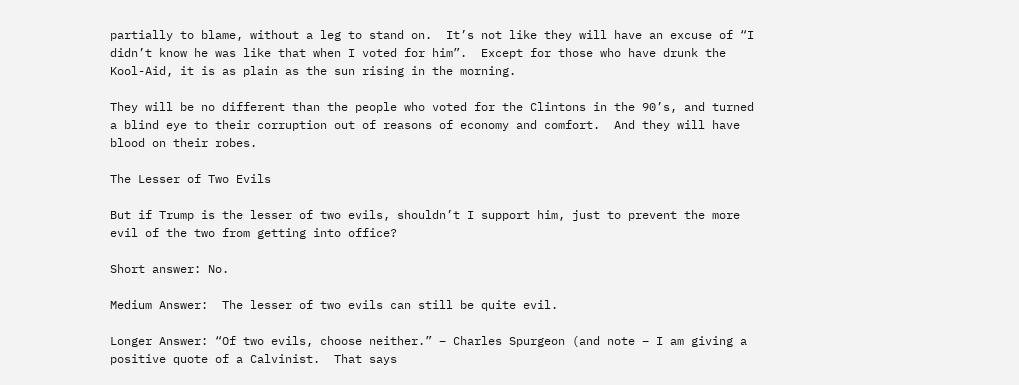partially to blame, without a leg to stand on.  It’s not like they will have an excuse of “I didn’t know he was like that when I voted for him”.  Except for those who have drunk the Kool-Aid, it is as plain as the sun rising in the morning.

They will be no different than the people who voted for the Clintons in the 90’s, and turned a blind eye to their corruption out of reasons of economy and comfort.  And they will have blood on their robes.

The Lesser of Two Evils

But if Trump is the lesser of two evils, shouldn’t I support him, just to prevent the more evil of the two from getting into office?

Short answer: No.

Medium Answer:  The lesser of two evils can still be quite evil.

Longer Answer: “Of two evils, choose neither.” – Charles Spurgeon (and note – I am giving a positive quote of a Calvinist.  That says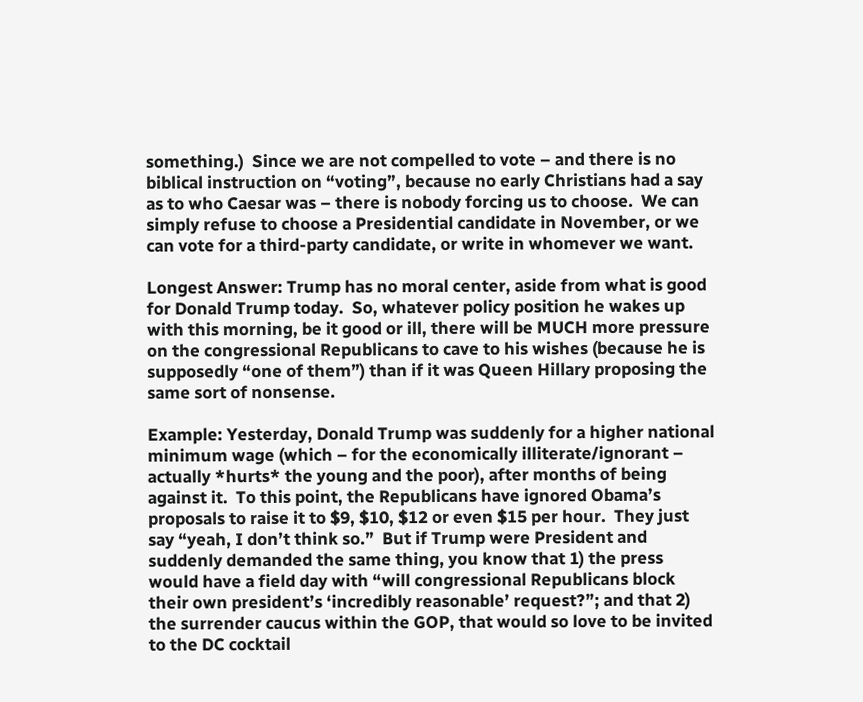something.)  Since we are not compelled to vote – and there is no biblical instruction on “voting”, because no early Christians had a say as to who Caesar was – there is nobody forcing us to choose.  We can simply refuse to choose a Presidential candidate in November, or we can vote for a third-party candidate, or write in whomever we want.

Longest Answer: Trump has no moral center, aside from what is good for Donald Trump today.  So, whatever policy position he wakes up with this morning, be it good or ill, there will be MUCH more pressure on the congressional Republicans to cave to his wishes (because he is supposedly “one of them”) than if it was Queen Hillary proposing the same sort of nonsense.

Example: Yesterday, Donald Trump was suddenly for a higher national minimum wage (which – for the economically illiterate/ignorant – actually *hurts* the young and the poor), after months of being against it.  To this point, the Republicans have ignored Obama’s proposals to raise it to $9, $10, $12 or even $15 per hour.  They just say “yeah, I don’t think so.”  But if Trump were President and suddenly demanded the same thing, you know that 1) the press would have a field day with “will congressional Republicans block their own president’s ‘incredibly reasonable’ request?”; and that 2) the surrender caucus within the GOP, that would so love to be invited to the DC cocktail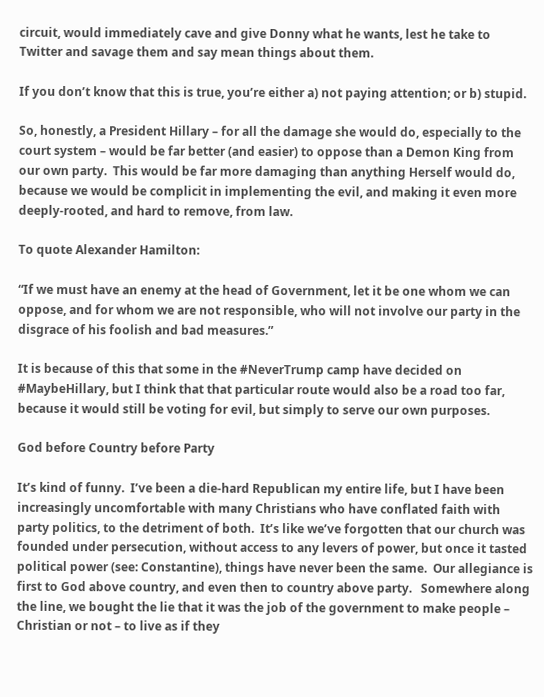circuit, would immediately cave and give Donny what he wants, lest he take to Twitter and savage them and say mean things about them.

If you don’t know that this is true, you’re either a) not paying attention; or b) stupid.

So, honestly, a President Hillary – for all the damage she would do, especially to the court system – would be far better (and easier) to oppose than a Demon King from our own party.  This would be far more damaging than anything Herself would do, because we would be complicit in implementing the evil, and making it even more deeply-rooted, and hard to remove, from law.

To quote Alexander Hamilton:

“If we must have an enemy at the head of Government, let it be one whom we can oppose, and for whom we are not responsible, who will not involve our party in the disgrace of his foolish and bad measures.”

It is because of this that some in the #NeverTrump camp have decided on #MaybeHillary, but I think that that particular route would also be a road too far, because it would still be voting for evil, but simply to serve our own purposes.

God before Country before Party

It’s kind of funny.  I’ve been a die-hard Republican my entire life, but I have been increasingly uncomfortable with many Christians who have conflated faith with party politics, to the detriment of both.  It’s like we’ve forgotten that our church was founded under persecution, without access to any levers of power, but once it tasted political power (see: Constantine), things have never been the same.  Our allegiance is first to God above country, and even then to country above party.   Somewhere along the line, we bought the lie that it was the job of the government to make people – Christian or not – to live as if they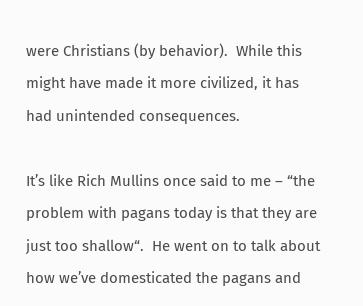were Christians (by behavior).  While this might have made it more civilized, it has had unintended consequences.

It’s like Rich Mullins once said to me – “the problem with pagans today is that they are just too shallow“.  He went on to talk about how we’ve domesticated the pagans and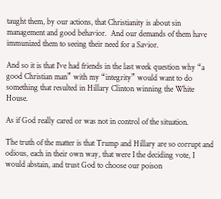taught them, by our actions, that Christianity is about sin management and good behavior.  And our demands of them have immunized them to seeing their need for a Savior.

And so it is that I’ve had friends in the last week question why “a good Christian man” with my “integrity” would want to do something that resulted in Hillary Clinton winning the White House.

As if God really cared or was not in control of the situation.

The truth of the matter is that Trump and Hillary are so corrupt and odious, each in their own way, that were I the deciding vote, I would abstain, and trust God to choose our poison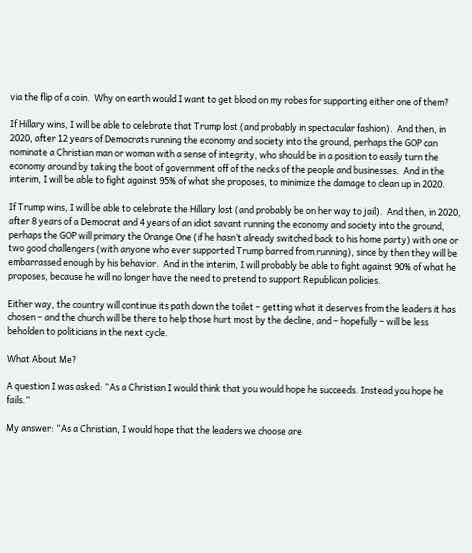via the flip of a coin.  Why on earth would I want to get blood on my robes for supporting either one of them?

If Hillary wins, I will be able to celebrate that Trump lost (and probably in spectacular fashion).  And then, in 2020, after 12 years of Democrats running the economy and society into the ground, perhaps the GOP can nominate a Christian man or woman with a sense of integrity, who should be in a position to easily turn the economy around by taking the boot of government off of the necks of the people and businesses.  And in the interim, I will be able to fight against 95% of what she proposes, to minimize the damage to clean up in 2020.

If Trump wins, I will be able to celebrate the Hillary lost (and probably be on her way to jail).  And then, in 2020, after 8 years of a Democrat and 4 years of an idiot savant running the economy and society into the ground, perhaps the GOP will primary the Orange One (if he hasn’t already switched back to his home party) with one or two good challengers (with anyone who ever supported Trump barred from running), since by then they will be embarrassed enough by his behavior.  And in the interim, I will probably be able to fight against 90% of what he proposes, because he will no longer have the need to pretend to support Republican policies.

Either way, the country will continue its path down the toilet – getting what it deserves from the leaders it has chosen – and the church will be there to help those hurt most by the decline, and – hopefully – will be less beholden to politicians in the next cycle.

What About Me?

A question I was asked: “As a Christian I would think that you would hope he succeeds. Instead you hope he fails.”

My answer: “As a Christian, I would hope that the leaders we choose are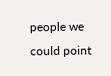people we could point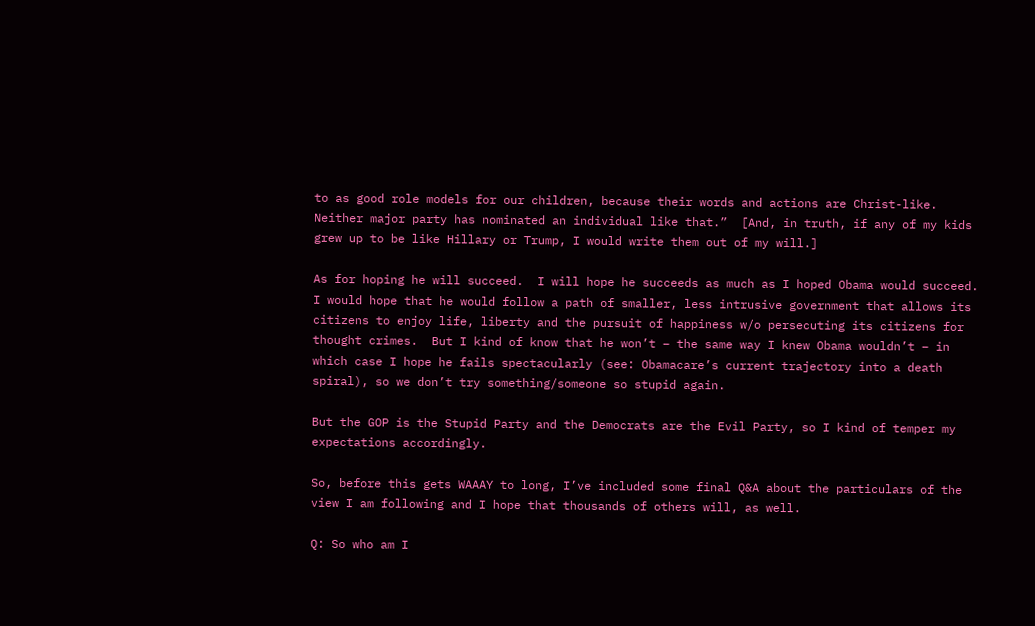to as good role models for our children, because their words and actions are Christ-like. Neither major party has nominated an individual like that.”  [And, in truth, if any of my kids grew up to be like Hillary or Trump, I would write them out of my will.]

As for hoping he will succeed.  I will hope he succeeds as much as I hoped Obama would succeed.  I would hope that he would follow a path of smaller, less intrusive government that allows its citizens to enjoy life, liberty and the pursuit of happiness w/o persecuting its citizens for thought crimes.  But I kind of know that he won’t – the same way I knew Obama wouldn’t – in which case I hope he fails spectacularly (see: Obamacare’s current trajectory into a death spiral), so we don’t try something/someone so stupid again.

But the GOP is the Stupid Party and the Democrats are the Evil Party, so I kind of temper my expectations accordingly.

So, before this gets WAAAY to long, I’ve included some final Q&A about the particulars of the view I am following and I hope that thousands of others will, as well.

Q: So who am I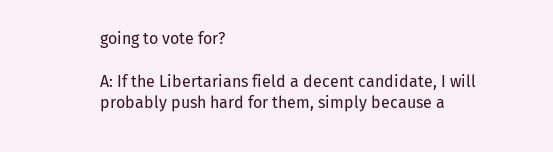going to vote for?

A: If the Libertarians field a decent candidate, I will probably push hard for them, simply because a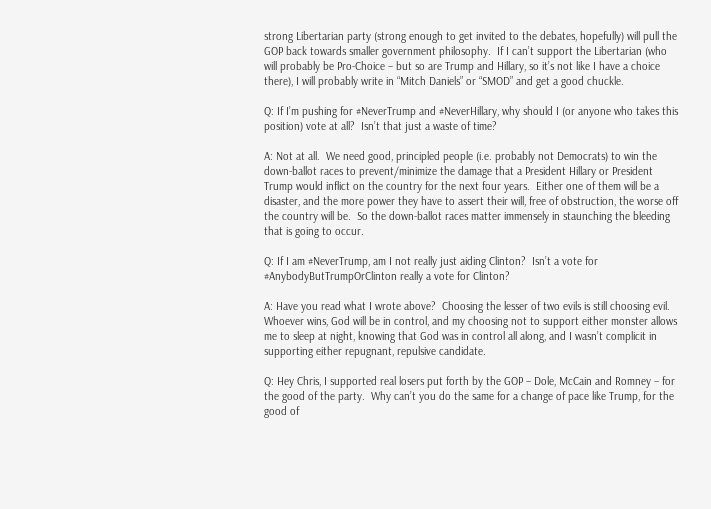strong Libertarian party (strong enough to get invited to the debates, hopefully) will pull the GOP back towards smaller government philosophy.  If I can’t support the Libertarian (who will probably be Pro-Choice – but so are Trump and Hillary, so it’s not like I have a choice there), I will probably write in “Mitch Daniels” or “SMOD” and get a good chuckle.

Q: If I’m pushing for #NeverTrump and #NeverHillary, why should I (or anyone who takes this position) vote at all?  Isn’t that just a waste of time?

A: Not at all.  We need good, principled people (i.e. probably not Democrats) to win the down-ballot races to prevent/minimize the damage that a President Hillary or President Trump would inflict on the country for the next four years.  Either one of them will be a disaster, and the more power they have to assert their will, free of obstruction, the worse off the country will be.  So the down-ballot races matter immensely in staunching the bleeding that is going to occur.

Q: If I am #NeverTrump, am I not really just aiding Clinton?  Isn’t a vote for #AnybodyButTrumpOrClinton really a vote for Clinton?

A: Have you read what I wrote above?  Choosing the lesser of two evils is still choosing evil.  Whoever wins, God will be in control, and my choosing not to support either monster allows me to sleep at night, knowing that God was in control all along, and I wasn’t complicit in supporting either repugnant, repulsive candidate.

Q: Hey Chris, I supported real losers put forth by the GOP – Dole, McCain and Romney – for the good of the party.  Why can’t you do the same for a change of pace like Trump, for the good of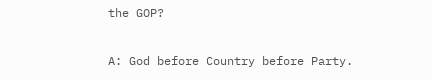the GOP?

A: God before Country before Party.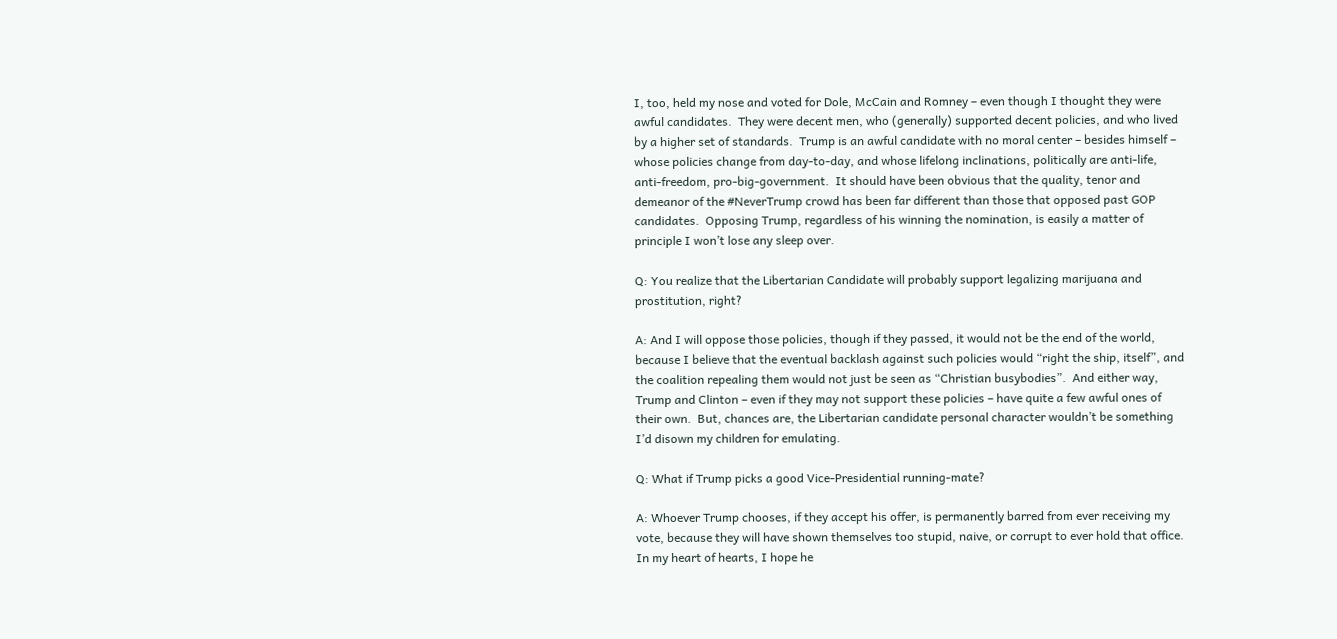I, too, held my nose and voted for Dole, McCain and Romney – even though I thought they were awful candidates.  They were decent men, who (generally) supported decent policies, and who lived by a higher set of standards.  Trump is an awful candidate with no moral center – besides himself – whose policies change from day-to-day, and whose lifelong inclinations, politically are anti-life, anti-freedom, pro-big-government.  It should have been obvious that the quality, tenor and demeanor of the #NeverTrump crowd has been far different than those that opposed past GOP candidates.  Opposing Trump, regardless of his winning the nomination, is easily a matter of principle I won’t lose any sleep over.

Q: You realize that the Libertarian Candidate will probably support legalizing marijuana and prostitution, right?

A: And I will oppose those policies, though if they passed, it would not be the end of the world, because I believe that the eventual backlash against such policies would “right the ship, itself”, and the coalition repealing them would not just be seen as “Christian busybodies”.  And either way, Trump and Clinton – even if they may not support these policies – have quite a few awful ones of their own.  But, chances are, the Libertarian candidate personal character wouldn’t be something I’d disown my children for emulating.

Q: What if Trump picks a good Vice-Presidential running-mate?

A: Whoever Trump chooses, if they accept his offer, is permanently barred from ever receiving my vote, because they will have shown themselves too stupid, naive, or corrupt to ever hold that office.  In my heart of hearts, I hope he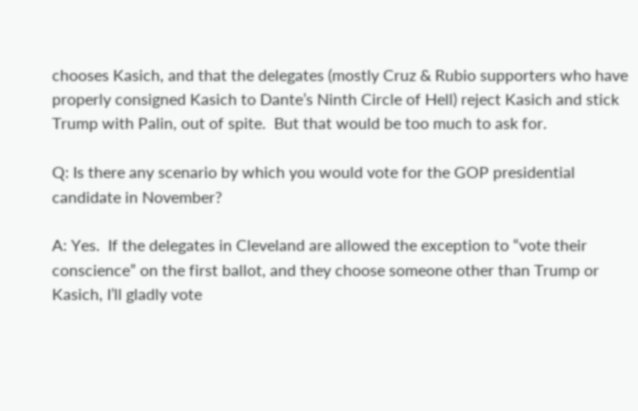chooses Kasich, and that the delegates (mostly Cruz & Rubio supporters who have properly consigned Kasich to Dante’s Ninth Circle of Hell) reject Kasich and stick Trump with Palin, out of spite.  But that would be too much to ask for.

Q: Is there any scenario by which you would vote for the GOP presidential candidate in November?

A: Yes.  If the delegates in Cleveland are allowed the exception to “vote their conscience” on the first ballot, and they choose someone other than Trump or Kasich, I’ll gladly vote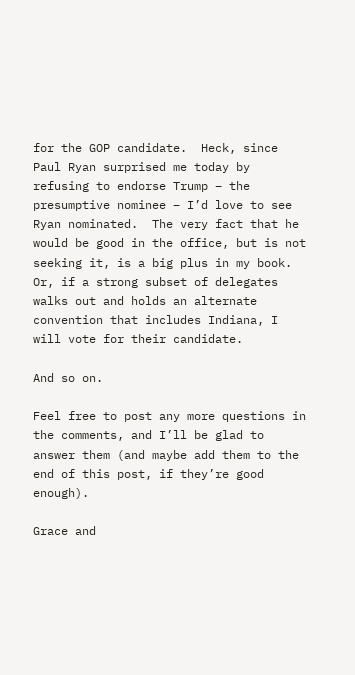for the GOP candidate.  Heck, since Paul Ryan surprised me today by refusing to endorse Trump – the presumptive nominee – I’d love to see Ryan nominated.  The very fact that he would be good in the office, but is not seeking it, is a big plus in my book.  Or, if a strong subset of delegates walks out and holds an alternate convention that includes Indiana, I will vote for their candidate.

And so on.

Feel free to post any more questions in the comments, and I’ll be glad to answer them (and maybe add them to the end of this post, if they’re good enough).

Grace and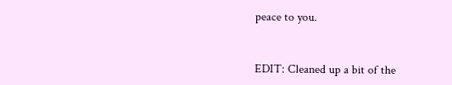peace to you.


EDIT: Cleaned up a bit of the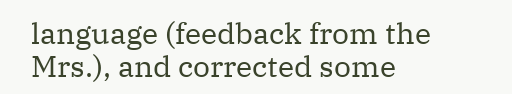language (feedback from the Mrs.), and corrected some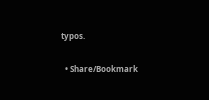typos.

  • Share/Bookmark